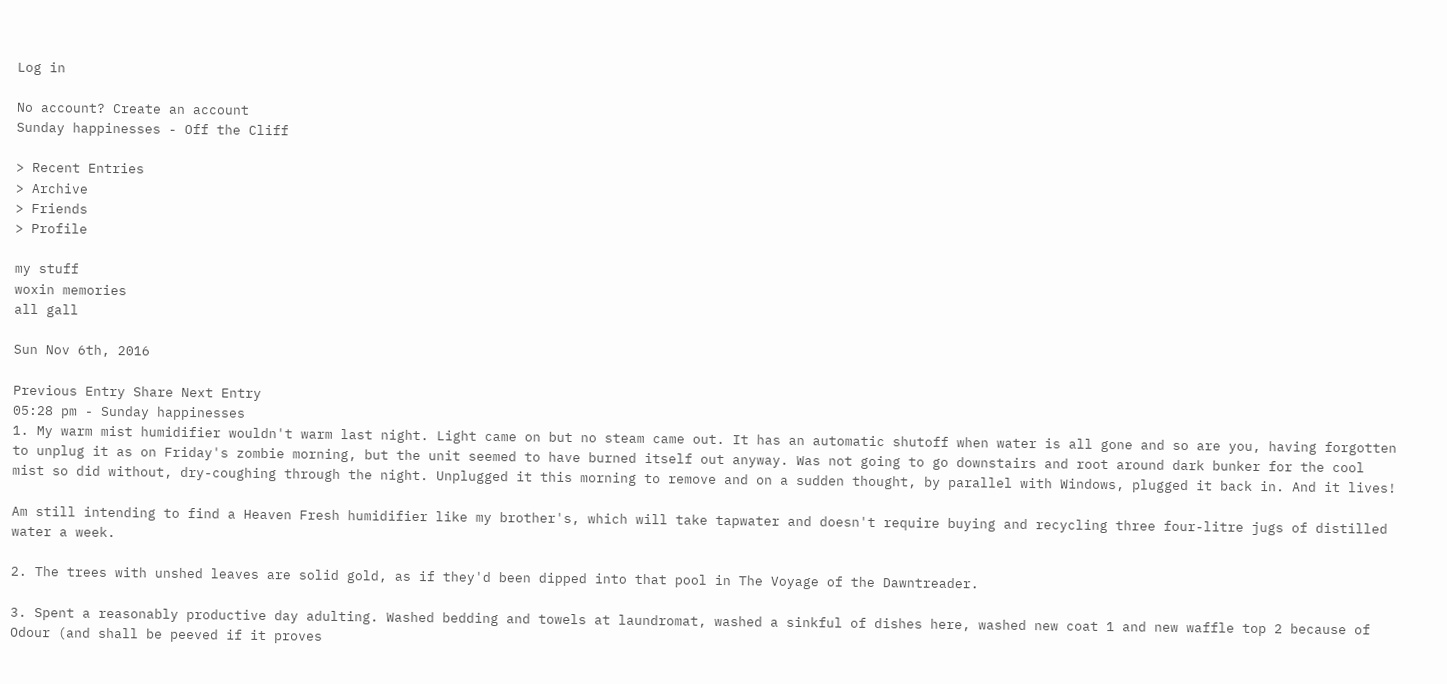Log in

No account? Create an account
Sunday happinesses - Off the Cliff

> Recent Entries
> Archive
> Friends
> Profile

my stuff
woxin memories
all gall

Sun Nov 6th, 2016

Previous Entry Share Next Entry
05:28 pm - Sunday happinesses
1. My warm mist humidifier wouldn't warm last night. Light came on but no steam came out. It has an automatic shutoff when water is all gone and so are you, having forgotten to unplug it as on Friday's zombie morning, but the unit seemed to have burned itself out anyway. Was not going to go downstairs and root around dark bunker for the cool mist so did without, dry-coughing through the night. Unplugged it this morning to remove and on a sudden thought, by parallel with Windows, plugged it back in. And it lives!

Am still intending to find a Heaven Fresh humidifier like my brother's, which will take tapwater and doesn't require buying and recycling three four-litre jugs of distilled water a week.

2. The trees with unshed leaves are solid gold, as if they'd been dipped into that pool in The Voyage of the Dawntreader.

3. Spent a reasonably productive day adulting. Washed bedding and towels at laundromat, washed a sinkful of dishes here, washed new coat 1 and new waffle top 2 because of Odour (and shall be peeved if it proves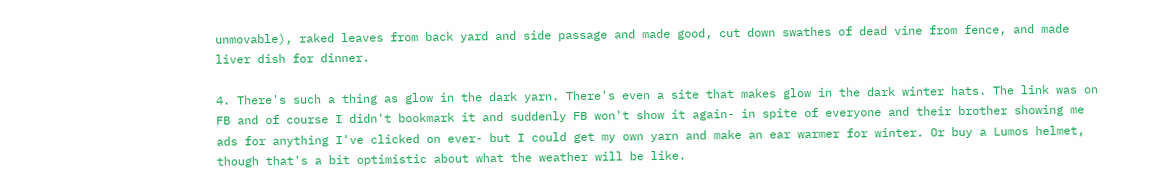unmovable), raked leaves from back yard and side passage and made good, cut down swathes of dead vine from fence, and made liver dish for dinner.

4. There's such a thing as glow in the dark yarn. There's even a site that makes glow in the dark winter hats. The link was on FB and of course I didn't bookmark it and suddenly FB won't show it again- in spite of everyone and their brother showing me ads for anything I've clicked on ever- but I could get my own yarn and make an ear warmer for winter. Or buy a Lumos helmet, though that's a bit optimistic about what the weather will be like.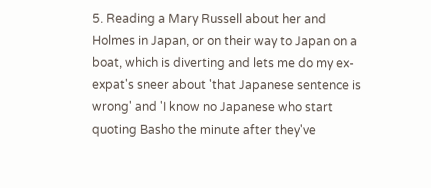5. Reading a Mary Russell about her and Holmes in Japan, or on their way to Japan on a boat, which is diverting and lets me do my ex-expat's sneer about 'that Japanese sentence is wrong' and 'I know no Japanese who start quoting Basho the minute after they've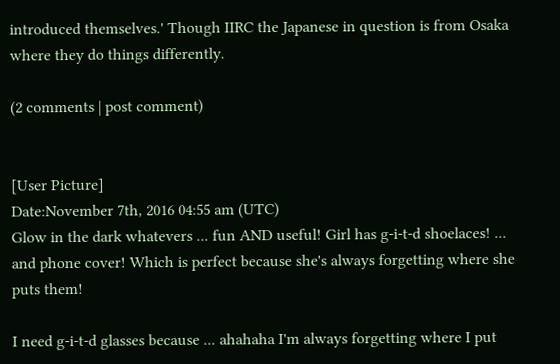introduced themselves.' Though IIRC the Japanese in question is from Osaka where they do things differently.

(2 comments | post comment)


[User Picture]
Date:November 7th, 2016 04:55 am (UTC)
Glow in the dark whatevers ... fun AND useful! Girl has g-i-t-d shoelaces! ... and phone cover! Which is perfect because she's always forgetting where she puts them!

I need g-i-t-d glasses because ... ahahaha I'm always forgetting where I put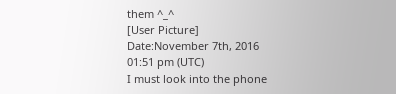them ^_^
[User Picture]
Date:November 7th, 2016 01:51 pm (UTC)
I must look into the phone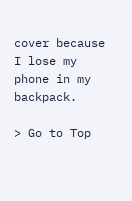cover because I lose my phone in my backpack.

> Go to Top